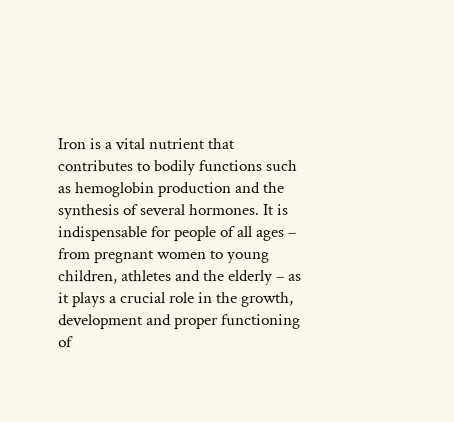Iron is a vital nutrient that contributes to bodily functions such as hemoglobin production and the synthesis of several hormones. It is indispensable for people of all ages – from pregnant women to young children, athletes and the elderly – as it plays a crucial role in the growth, development and proper functioning of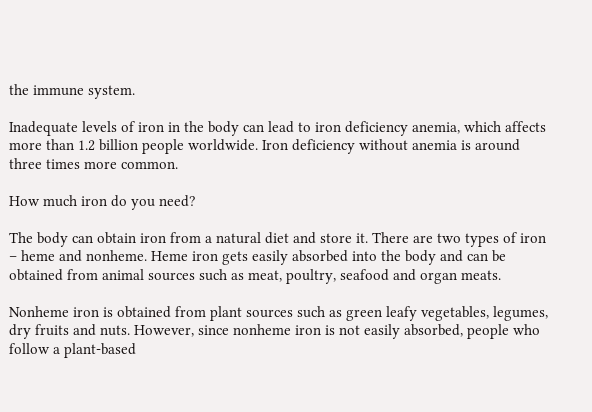the immune system.

Inadequate levels of iron in the body can lead to iron deficiency anemia, which affects more than 1.2 billion people worldwide. Iron deficiency without anemia is around three times more common.

How much iron do you need?

The body can obtain iron from a natural diet and store it. There are two types of iron – heme and nonheme. Heme iron gets easily absorbed into the body and can be obtained from animal sources such as meat, poultry, seafood and organ meats.

Nonheme iron is obtained from plant sources such as green leafy vegetables, legumes, dry fruits and nuts. However, since nonheme iron is not easily absorbed, people who follow a plant-based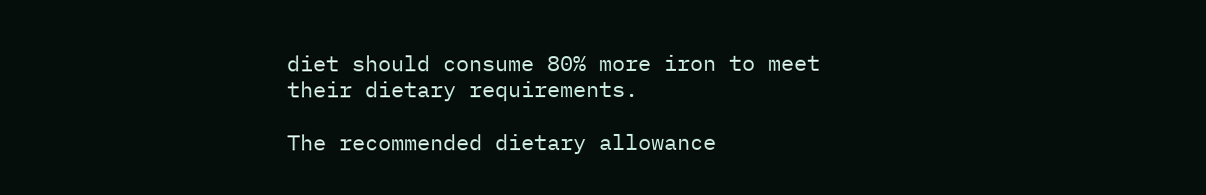diet should consume 80% more iron to meet their dietary requirements.

The recommended dietary allowance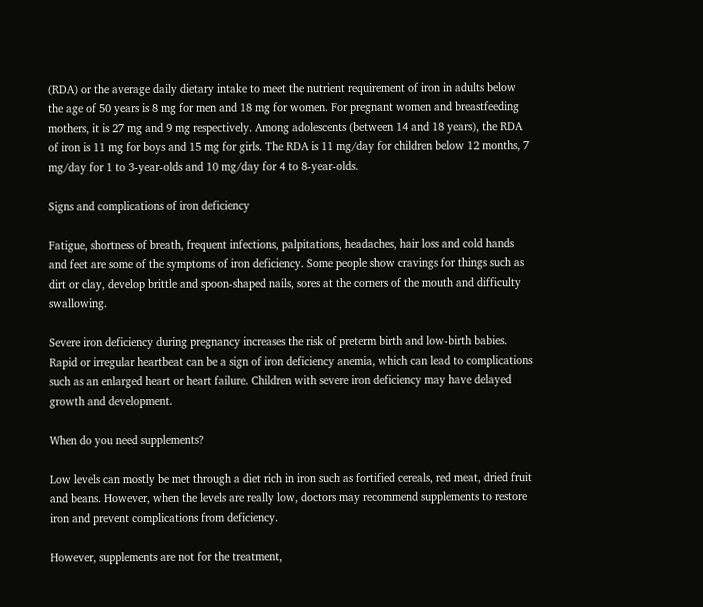(RDA) or the average daily dietary intake to meet the nutrient requirement of iron in adults below the age of 50 years is 8 mg for men and 18 mg for women. For pregnant women and breastfeeding mothers, it is 27 mg and 9 mg respectively. Among adolescents (between 14 and 18 years), the RDA of iron is 11 mg for boys and 15 mg for girls. The RDA is 11 mg/day for children below 12 months, 7 mg/day for 1 to 3-year-olds and 10 mg/day for 4 to 8-year-olds.

Signs and complications of iron deficiency

Fatigue, shortness of breath, frequent infections, palpitations, headaches, hair loss and cold hands and feet are some of the symptoms of iron deficiency. Some people show cravings for things such as dirt or clay, develop brittle and spoon-shaped nails, sores at the corners of the mouth and difficulty swallowing.

Severe iron deficiency during pregnancy increases the risk of preterm birth and low-birth babies. Rapid or irregular heartbeat can be a sign of iron deficiency anemia, which can lead to complications such as an enlarged heart or heart failure. Children with severe iron deficiency may have delayed growth and development.

When do you need supplements?

Low levels can mostly be met through a diet rich in iron such as fortified cereals, red meat, dried fruit and beans. However, when the levels are really low, doctors may recommend supplements to restore iron and prevent complications from deficiency.

However, supplements are not for the treatment,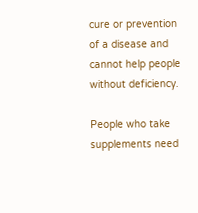cure or prevention of a disease and cannot help people without deficiency.

People who take supplements need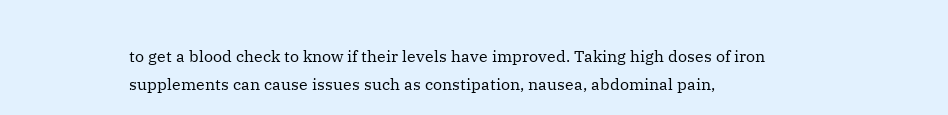to get a blood check to know if their levels have improved. Taking high doses of iron supplements can cause issues such as constipation, nausea, abdominal pain,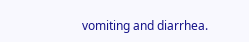vomiting and diarrhea.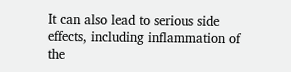It can also lead to serious side effects, including inflammation of the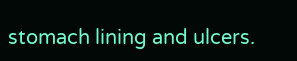stomach lining and ulcers.